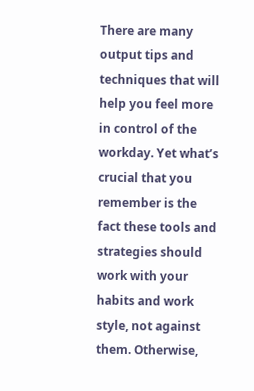There are many output tips and techniques that will help you feel more in control of the workday. Yet what’s crucial that you remember is the fact these tools and strategies should work with your habits and work style, not against them. Otherwise,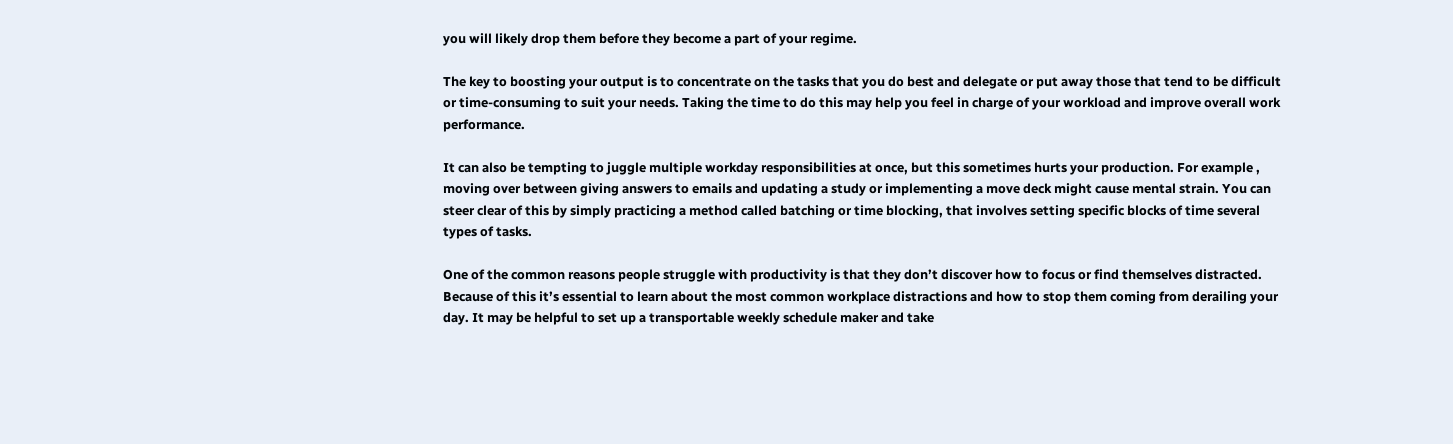you will likely drop them before they become a part of your regime.

The key to boosting your output is to concentrate on the tasks that you do best and delegate or put away those that tend to be difficult or time-consuming to suit your needs. Taking the time to do this may help you feel in charge of your workload and improve overall work performance.

It can also be tempting to juggle multiple workday responsibilities at once, but this sometimes hurts your production. For example , moving over between giving answers to emails and updating a study or implementing a move deck might cause mental strain. You can steer clear of this by simply practicing a method called batching or time blocking, that involves setting specific blocks of time several types of tasks.

One of the common reasons people struggle with productivity is that they don’t discover how to focus or find themselves distracted. Because of this it’s essential to learn about the most common workplace distractions and how to stop them coming from derailing your day. It may be helpful to set up a transportable weekly schedule maker and take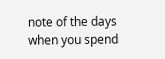note of the days when you spend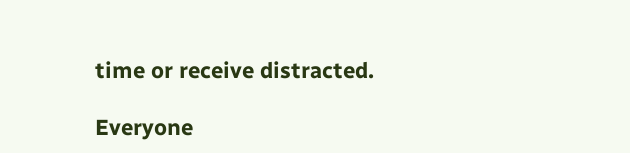time or receive distracted.

Everyone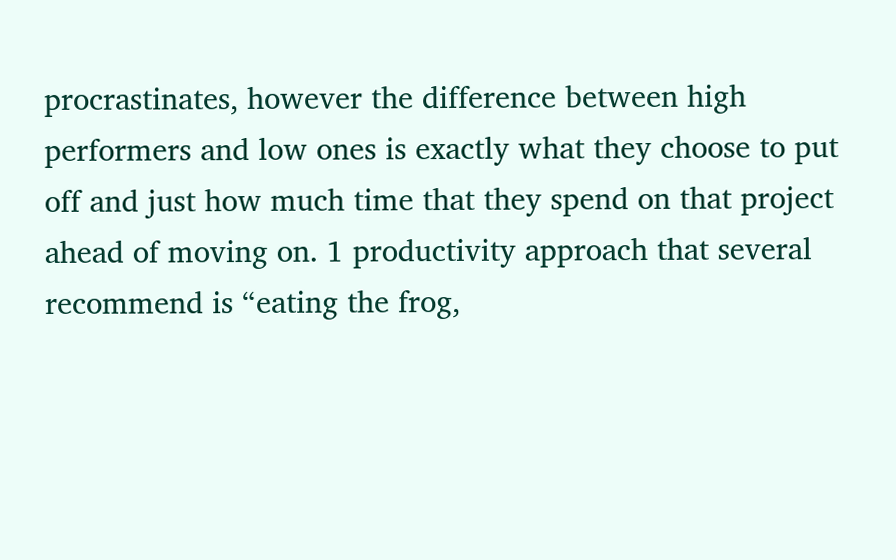procrastinates, however the difference between high performers and low ones is exactly what they choose to put off and just how much time that they spend on that project ahead of moving on. 1 productivity approach that several recommend is “eating the frog,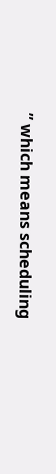” which means scheduling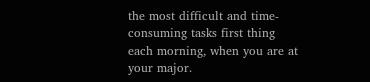the most difficult and time-consuming tasks first thing each morning, when you are at your major.